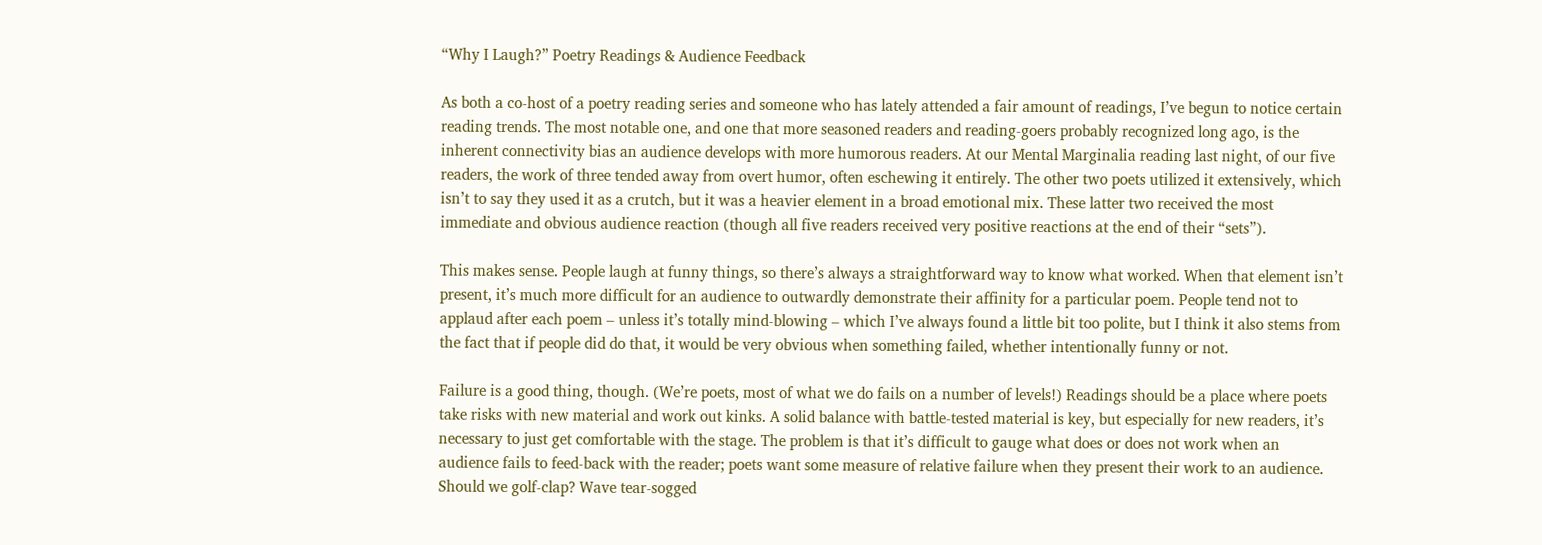“Why I Laugh?” Poetry Readings & Audience Feedback

As both a co-host of a poetry reading series and someone who has lately attended a fair amount of readings, I’ve begun to notice certain reading trends. The most notable one, and one that more seasoned readers and reading-goers probably recognized long ago, is the inherent connectivity bias an audience develops with more humorous readers. At our Mental Marginalia reading last night, of our five readers, the work of three tended away from overt humor, often eschewing it entirely. The other two poets utilized it extensively, which isn’t to say they used it as a crutch, but it was a heavier element in a broad emotional mix. These latter two received the most immediate and obvious audience reaction (though all five readers received very positive reactions at the end of their “sets”).

This makes sense. People laugh at funny things, so there’s always a straightforward way to know what worked. When that element isn’t present, it’s much more difficult for an audience to outwardly demonstrate their affinity for a particular poem. People tend not to applaud after each poem – unless it’s totally mind-blowing – which I’ve always found a little bit too polite, but I think it also stems from the fact that if people did do that, it would be very obvious when something failed, whether intentionally funny or not.

Failure is a good thing, though. (We’re poets, most of what we do fails on a number of levels!) Readings should be a place where poets take risks with new material and work out kinks. A solid balance with battle-tested material is key, but especially for new readers, it’s necessary to just get comfortable with the stage. The problem is that it’s difficult to gauge what does or does not work when an audience fails to feed-back with the reader; poets want some measure of relative failure when they present their work to an audience. Should we golf-clap? Wave tear-sogged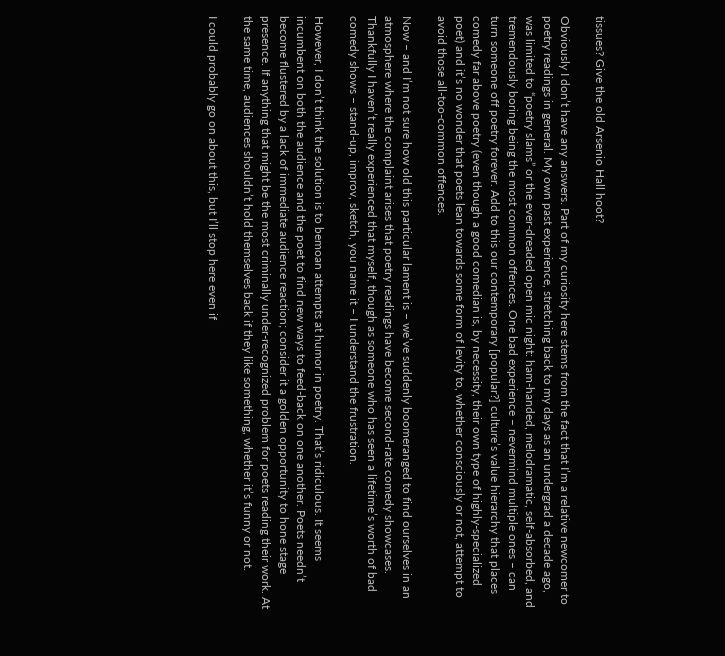tissues? Give the old Arsenio Hall hoot?

Obviously I don’t have any answers. Part of my curiosity here stems from the fact that I’m a relative newcomer to poetry readings in general. My own past experience, stretching back to my days as an undergrad a decade ago, was limited to “poetry slams” or the ever-dreaded open mic night: ham-handed, melodramatic, self-absorbed, and tremendously boring being the most common offences. One bad experience – nevermind multiple ones – can turn someone off poetry forever. Add to this our contemporary [popular?] culture’s value hierarchy that places comedy far above poetry (even though a good comedian is, by necessity, their own type of highly-specialized poet) and it’s no wonder that poets lean towards some form of levity to, whether consciously or not, attempt to avoid those all-too-common offences.

Now – and I’m not sure how old this particular lament is – we’ve suddenly boomeranged to find ourselves in an atmosphere where the complaint arises that poetry readings have become second-rate comedy showcases. Thankfully I haven’t really experienced that myself, though as someone who has seen a lifetime’s worth of bad comedy shows – stand-up, improv, sketch, you name it – I understand the frustration.

However, I don’t think the solution is to bemoan attempts at humor in poetry. That’s ridiculous. It seems incumbent on both the audience and the poet to find new ways to feed-back on one another. Poets needn’t become flustered by a lack of immediate audience reaction; consider it a golden opportunity to hone stage presence. If anything that might be the most criminally under-recognized problem for poets reading their work. At the same time, audiences shouldn’t hold themselves back if they like something, whether it’s funny or not.

I could probably go on about this, but I’ll stop here even if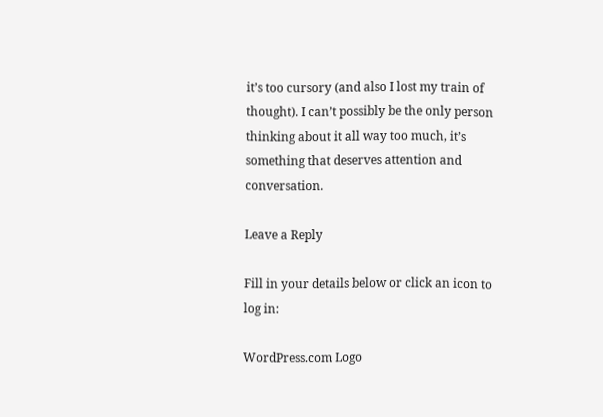it’s too cursory (and also I lost my train of thought). I can’t possibly be the only person thinking about it all way too much, it’s something that deserves attention and conversation.

Leave a Reply

Fill in your details below or click an icon to log in:

WordPress.com Logo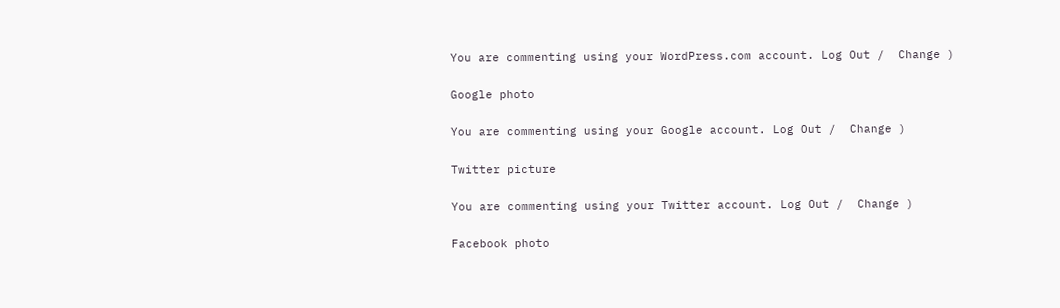You are commenting using your WordPress.com account. Log Out /  Change )

Google photo

You are commenting using your Google account. Log Out /  Change )

Twitter picture

You are commenting using your Twitter account. Log Out /  Change )

Facebook photo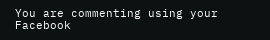You are commenting using your Facebook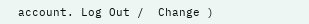account. Log Out /  Change )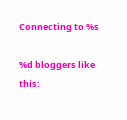Connecting to %s

%d bloggers like this: